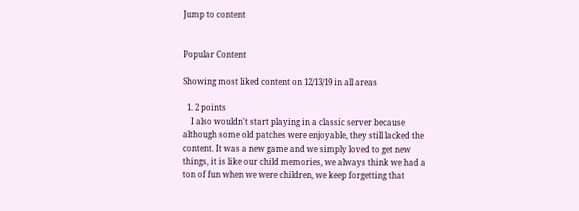Jump to content


Popular Content

Showing most liked content on 12/13/19 in all areas

  1. 2 points
    I also wouldn't start playing in a classic server because although some old patches were enjoyable, they still lacked the content. It was a new game and we simply loved to get new things, it is like our child memories, we always think we had a ton of fun when we were children, we keep forgetting that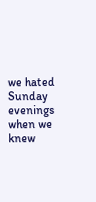we hated Sunday evenings when we knew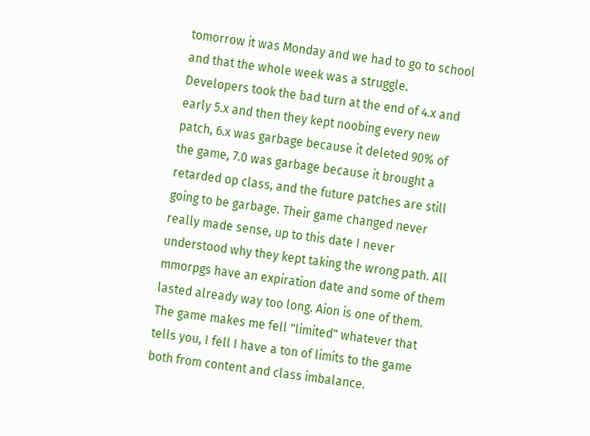tomorrow it was Monday and we had to go to school and that the whole week was a struggle. Developers took the bad turn at the end of 4.x and early 5.x and then they kept noobing every new patch, 6.x was garbage because it deleted 90% of the game, 7.0 was garbage because it brought a retarded op class, and the future patches are still going to be garbage. Their game changed never really made sense, up to this date I never understood why they kept taking the wrong path. All mmorpgs have an expiration date and some of them lasted already way too long. Aion is one of them. The game makes me fell "limited" whatever that tells you, I fell I have a ton of limits to the game both from content and class imbalance.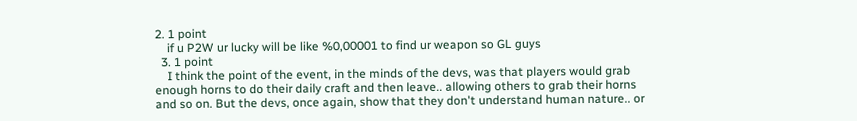2. 1 point
    if u P2W ur lucky will be like %0,00001 to find ur weapon so GL guys
  3. 1 point
    I think the point of the event, in the minds of the devs, was that players would grab enough horns to do their daily craft and then leave.. allowing others to grab their horns and so on. But the devs, once again, show that they don't understand human nature.. or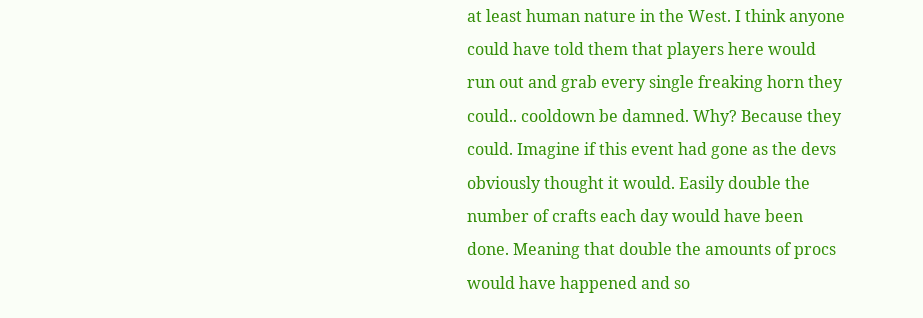at least human nature in the West. I think anyone could have told them that players here would run out and grab every single freaking horn they could.. cooldown be damned. Why? Because they could. Imagine if this event had gone as the devs obviously thought it would. Easily double the number of crafts each day would have been done. Meaning that double the amounts of procs would have happened and so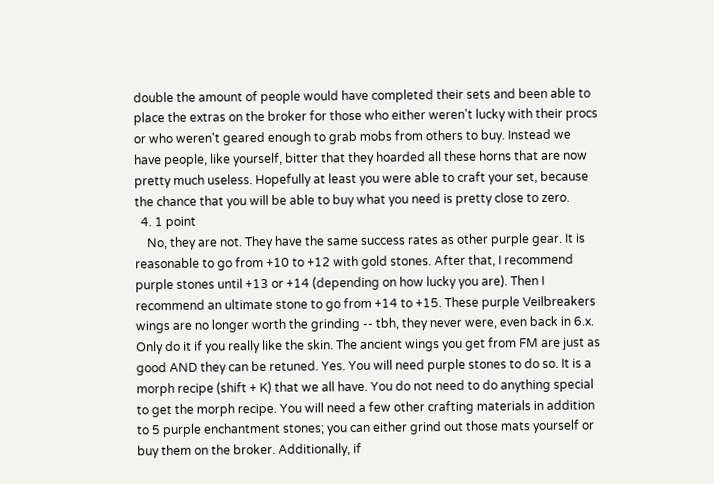double the amount of people would have completed their sets and been able to place the extras on the broker for those who either weren't lucky with their procs or who weren't geared enough to grab mobs from others to buy. Instead we have people, like yourself, bitter that they hoarded all these horns that are now pretty much useless. Hopefully at least you were able to craft your set, because the chance that you will be able to buy what you need is pretty close to zero.
  4. 1 point
    No, they are not. They have the same success rates as other purple gear. It is reasonable to go from +10 to +12 with gold stones. After that, I recommend purple stones until +13 or +14 (depending on how lucky you are). Then I recommend an ultimate stone to go from +14 to +15. These purple Veilbreakers wings are no longer worth the grinding -- tbh, they never were, even back in 6.x. Only do it if you really like the skin. The ancient wings you get from FM are just as good AND they can be retuned. Yes. You will need purple stones to do so. It is a morph recipe (shift + K) that we all have. You do not need to do anything special to get the morph recipe. You will need a few other crafting materials in addition to 5 purple enchantment stones; you can either grind out those mats yourself or buy them on the broker. Additionally, if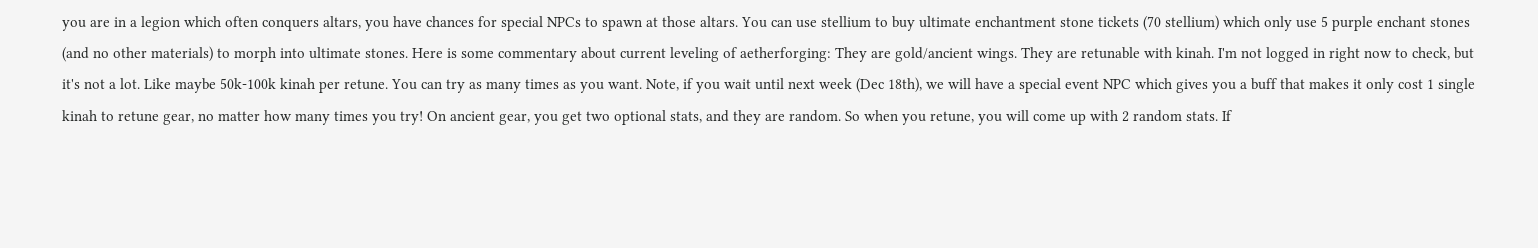you are in a legion which often conquers altars, you have chances for special NPCs to spawn at those altars. You can use stellium to buy ultimate enchantment stone tickets (70 stellium) which only use 5 purple enchant stones (and no other materials) to morph into ultimate stones. Here is some commentary about current leveling of aetherforging: They are gold/ancient wings. They are retunable with kinah. I'm not logged in right now to check, but it's not a lot. Like maybe 50k-100k kinah per retune. You can try as many times as you want. Note, if you wait until next week (Dec 18th), we will have a special event NPC which gives you a buff that makes it only cost 1 single kinah to retune gear, no matter how many times you try! On ancient gear, you get two optional stats, and they are random. So when you retune, you will come up with 2 random stats. If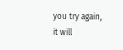you try again, it will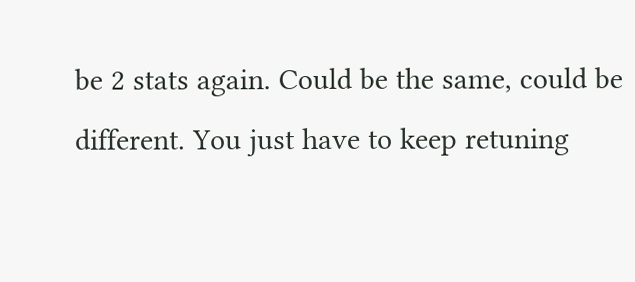be 2 stats again. Could be the same, could be different. You just have to keep retuning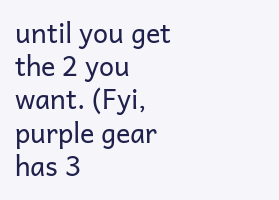until you get the 2 you want. (Fyi, purple gear has 3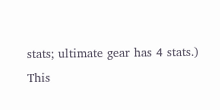stats; ultimate gear has 4 stats.)
This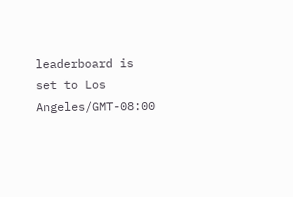leaderboard is set to Los Angeles/GMT-08:00